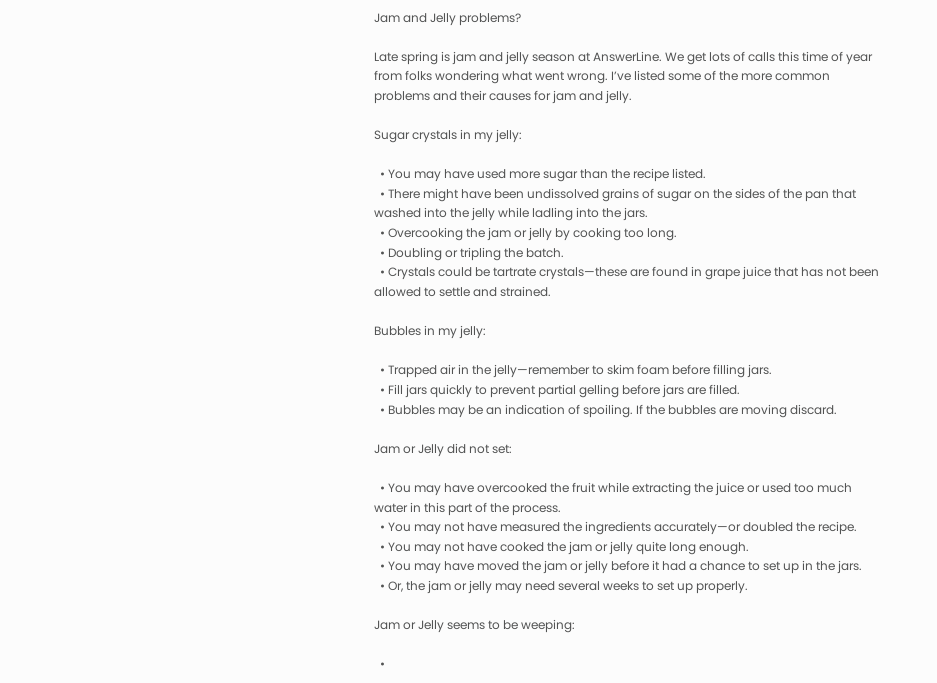Jam and Jelly problems?

Late spring is jam and jelly season at AnswerLine. We get lots of calls this time of year from folks wondering what went wrong. I’ve listed some of the more common problems and their causes for jam and jelly.

Sugar crystals in my jelly:

  • You may have used more sugar than the recipe listed.
  • There might have been undissolved grains of sugar on the sides of the pan that washed into the jelly while ladling into the jars.
  • Overcooking the jam or jelly by cooking too long.
  • Doubling or tripling the batch.
  • Crystals could be tartrate crystals—these are found in grape juice that has not been allowed to settle and strained.

Bubbles in my jelly:

  • Trapped air in the jelly—remember to skim foam before filling jars.
  • Fill jars quickly to prevent partial gelling before jars are filled.
  • Bubbles may be an indication of spoiling. If the bubbles are moving discard.

Jam or Jelly did not set:

  • You may have overcooked the fruit while extracting the juice or used too much water in this part of the process.
  • You may not have measured the ingredients accurately—or doubled the recipe.
  • You may not have cooked the jam or jelly quite long enough.
  • You may have moved the jam or jelly before it had a chance to set up in the jars.
  • Or, the jam or jelly may need several weeks to set up properly.

Jam or Jelly seems to be weeping:

  •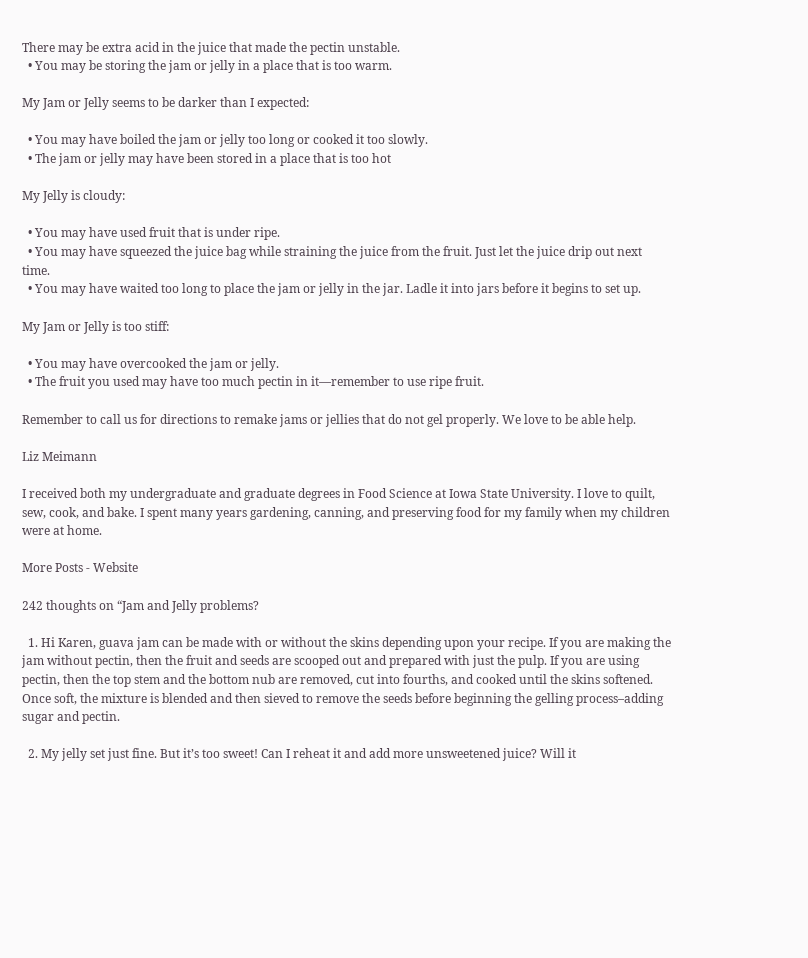There may be extra acid in the juice that made the pectin unstable.
  • You may be storing the jam or jelly in a place that is too warm.

My Jam or Jelly seems to be darker than I expected:

  • You may have boiled the jam or jelly too long or cooked it too slowly.
  • The jam or jelly may have been stored in a place that is too hot

My Jelly is cloudy:

  • You may have used fruit that is under ripe.
  • You may have squeezed the juice bag while straining the juice from the fruit. Just let the juice drip out next time.
  • You may have waited too long to place the jam or jelly in the jar. Ladle it into jars before it begins to set up.

My Jam or Jelly is too stiff:

  • You may have overcooked the jam or jelly.
  • The fruit you used may have too much pectin in it—remember to use ripe fruit.

Remember to call us for directions to remake jams or jellies that do not gel properly. We love to be able help.

Liz Meimann

I received both my undergraduate and graduate degrees in Food Science at Iowa State University. I love to quilt, sew, cook, and bake. I spent many years gardening, canning, and preserving food for my family when my children were at home.

More Posts - Website

242 thoughts on “Jam and Jelly problems?

  1. Hi Karen, guava jam can be made with or without the skins depending upon your recipe. If you are making the jam without pectin, then the fruit and seeds are scooped out and prepared with just the pulp. If you are using pectin, then the top stem and the bottom nub are removed, cut into fourths, and cooked until the skins softened. Once soft, the mixture is blended and then sieved to remove the seeds before beginning the gelling process–adding sugar and pectin.

  2. My jelly set just fine. But it’s too sweet! Can I reheat it and add more unsweetened juice? Will it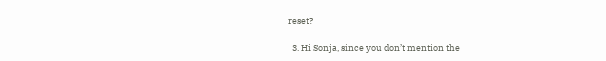reset?

  3. Hi Sonja, since you don’t mention the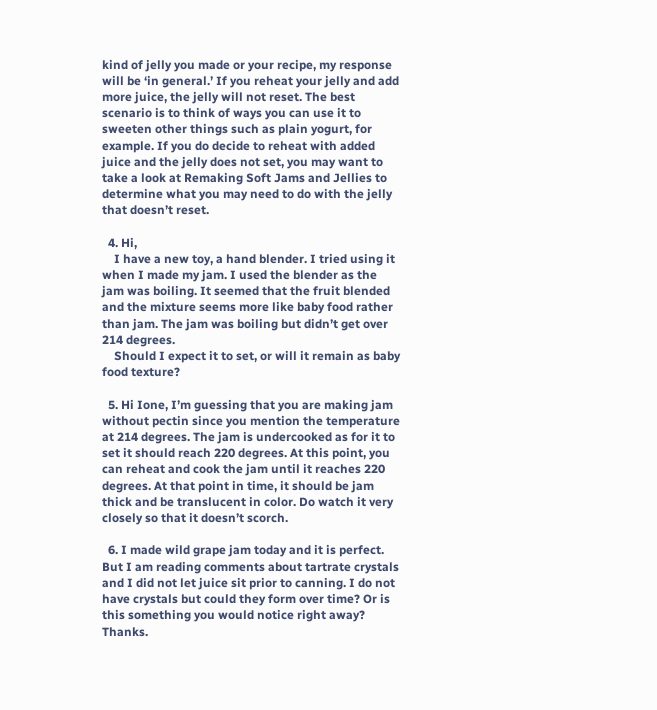kind of jelly you made or your recipe, my response will be ‘in general.’ If you reheat your jelly and add more juice, the jelly will not reset. The best scenario is to think of ways you can use it to sweeten other things such as plain yogurt, for example. If you do decide to reheat with added juice and the jelly does not set, you may want to take a look at Remaking Soft Jams and Jellies to determine what you may need to do with the jelly that doesn’t reset.

  4. Hi,
    I have a new toy, a hand blender. I tried using it when I made my jam. I used the blender as the jam was boiling. It seemed that the fruit blended and the mixture seems more like baby food rather than jam. The jam was boiling but didn’t get over 214 degrees.
    Should I expect it to set, or will it remain as baby food texture?

  5. Hi Ione, I’m guessing that you are making jam without pectin since you mention the temperature at 214 degrees. The jam is undercooked as for it to set it should reach 220 degrees. At this point, you can reheat and cook the jam until it reaches 220 degrees. At that point in time, it should be jam thick and be translucent in color. Do watch it very closely so that it doesn’t scorch.

  6. I made wild grape jam today and it is perfect. But I am reading comments about tartrate crystals and I did not let juice sit prior to canning. I do not have crystals but could they form over time? Or is this something you would notice right away? Thanks.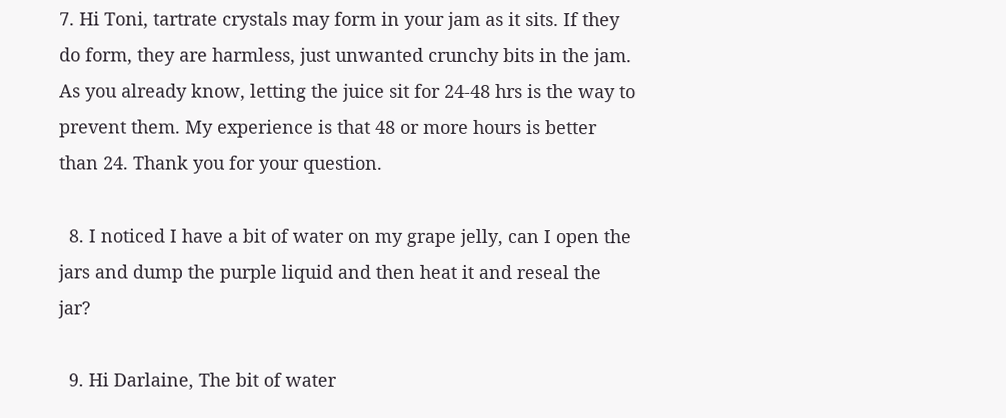7. Hi Toni, tartrate crystals may form in your jam as it sits. If they do form, they are harmless, just unwanted crunchy bits in the jam. As you already know, letting the juice sit for 24-48 hrs is the way to prevent them. My experience is that 48 or more hours is better than 24. Thank you for your question.

  8. I noticed I have a bit of water on my grape jelly, can I open the jars and dump the purple liquid and then heat it and reseal the jar?

  9. Hi Darlaine, The bit of water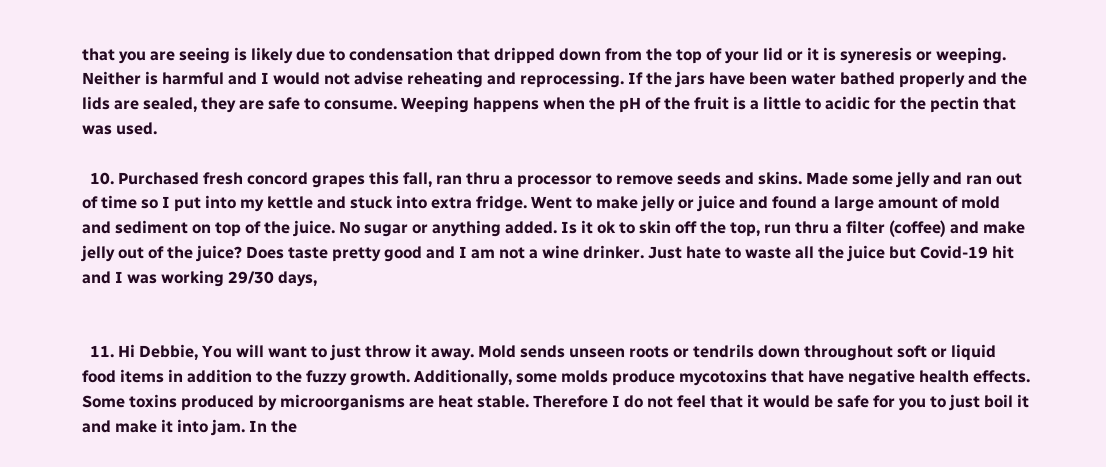that you are seeing is likely due to condensation that dripped down from the top of your lid or it is syneresis or weeping. Neither is harmful and I would not advise reheating and reprocessing. If the jars have been water bathed properly and the lids are sealed, they are safe to consume. Weeping happens when the pH of the fruit is a little to acidic for the pectin that was used.

  10. Purchased fresh concord grapes this fall, ran thru a processor to remove seeds and skins. Made some jelly and ran out of time so I put into my kettle and stuck into extra fridge. Went to make jelly or juice and found a large amount of mold and sediment on top of the juice. No sugar or anything added. Is it ok to skin off the top, run thru a filter (coffee) and make jelly out of the juice? Does taste pretty good and I am not a wine drinker. Just hate to waste all the juice but Covid-19 hit and I was working 29/30 days,


  11. Hi Debbie, You will want to just throw it away. Mold sends unseen roots or tendrils down throughout soft or liquid food items in addition to the fuzzy growth. Additionally, some molds produce mycotoxins that have negative health effects. Some toxins produced by microorganisms are heat stable. Therefore I do not feel that it would be safe for you to just boil it and make it into jam. In the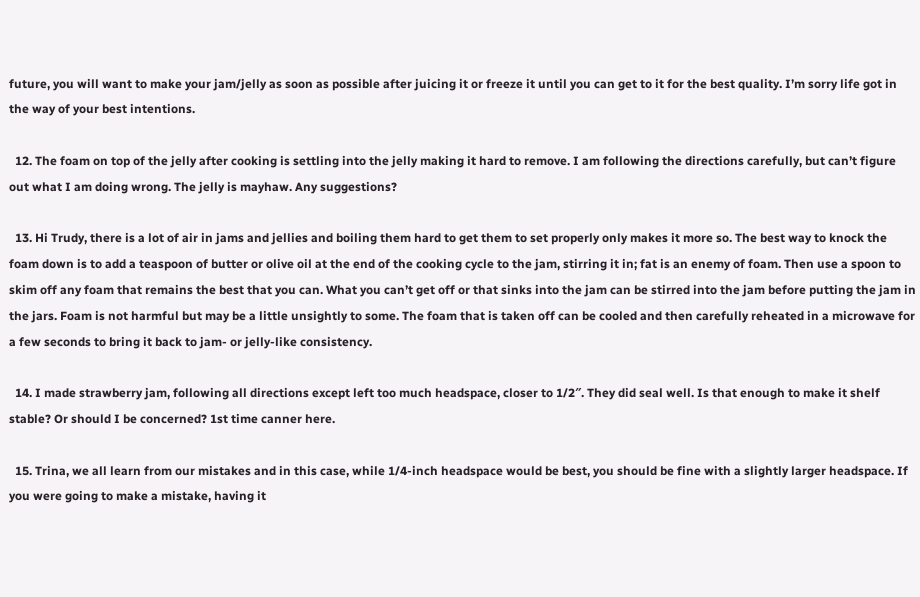future, you will want to make your jam/jelly as soon as possible after juicing it or freeze it until you can get to it for the best quality. I’m sorry life got in the way of your best intentions.

  12. The foam on top of the jelly after cooking is settling into the jelly making it hard to remove. I am following the directions carefully, but can’t figure out what I am doing wrong. The jelly is mayhaw. Any suggestions?

  13. Hi Trudy, there is a lot of air in jams and jellies and boiling them hard to get them to set properly only makes it more so. The best way to knock the foam down is to add a teaspoon of butter or olive oil at the end of the cooking cycle to the jam, stirring it in; fat is an enemy of foam. Then use a spoon to skim off any foam that remains the best that you can. What you can’t get off or that sinks into the jam can be stirred into the jam before putting the jam in the jars. Foam is not harmful but may be a little unsightly to some. The foam that is taken off can be cooled and then carefully reheated in a microwave for a few seconds to bring it back to jam- or jelly-like consistency.

  14. I made strawberry jam, following all directions except left too much headspace, closer to 1/2″. They did seal well. Is that enough to make it shelf stable? Or should I be concerned? 1st time canner here.

  15. Trina, we all learn from our mistakes and in this case, while 1/4-inch headspace would be best, you should be fine with a slightly larger headspace. If you were going to make a mistake, having it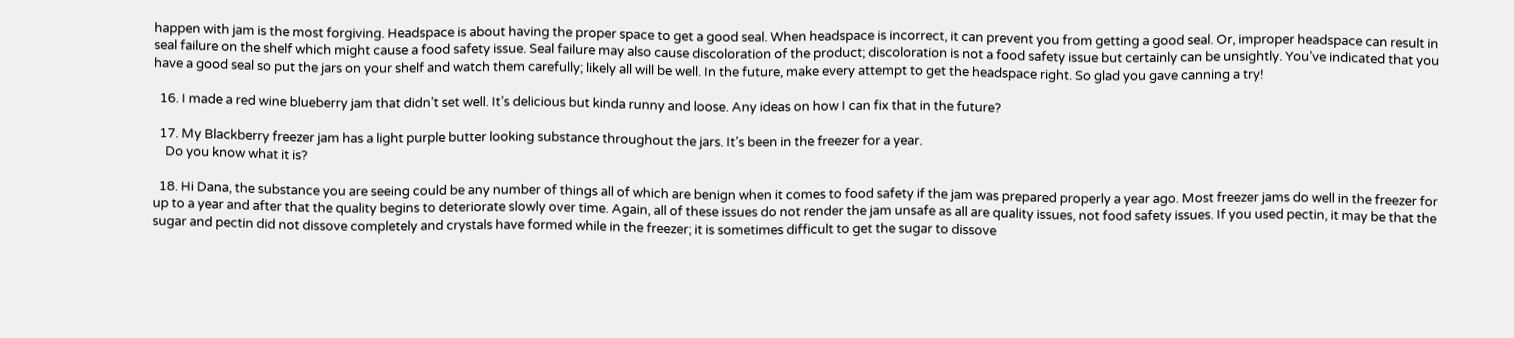happen with jam is the most forgiving. Headspace is about having the proper space to get a good seal. When headspace is incorrect, it can prevent you from getting a good seal. Or, improper headspace can result in seal failure on the shelf which might cause a food safety issue. Seal failure may also cause discoloration of the product; discoloration is not a food safety issue but certainly can be unsightly. You’ve indicated that you have a good seal so put the jars on your shelf and watch them carefully; likely all will be well. In the future, make every attempt to get the headspace right. So glad you gave canning a try!

  16. I made a red wine blueberry jam that didn’t set well. It’s delicious but kinda runny and loose. Any ideas on how I can fix that in the future?

  17. My Blackberry freezer jam has a light purple butter looking substance throughout the jars. It’s been in the freezer for a year.
    Do you know what it is?

  18. Hi Dana, the substance you are seeing could be any number of things all of which are benign when it comes to food safety if the jam was prepared properly a year ago. Most freezer jams do well in the freezer for up to a year and after that the quality begins to deteriorate slowly over time. Again, all of these issues do not render the jam unsafe as all are quality issues, not food safety issues. If you used pectin, it may be that the sugar and pectin did not dissove completely and crystals have formed while in the freezer; it is sometimes difficult to get the sugar to dissove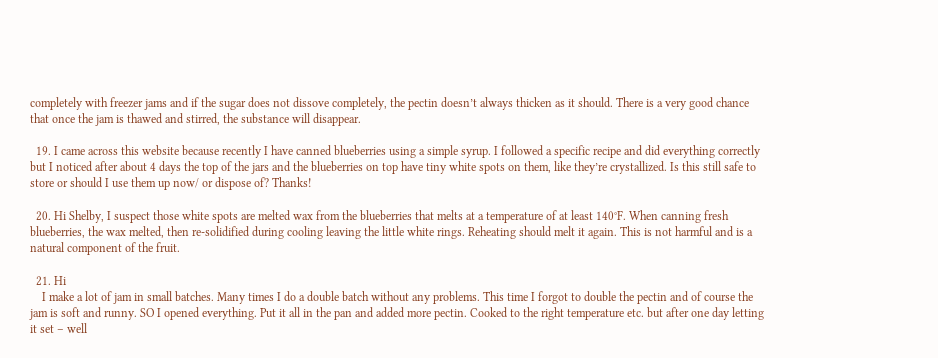completely with freezer jams and if the sugar does not dissove completely, the pectin doesn’t always thicken as it should. There is a very good chance that once the jam is thawed and stirred, the substance will disappear.

  19. I came across this website because recently I have canned blueberries using a simple syrup. I followed a specific recipe and did everything correctly but I noticed after about 4 days the top of the jars and the blueberries on top have tiny white spots on them, like they’re crystallized. Is this still safe to store or should I use them up now/ or dispose of? Thanks!

  20. Hi Shelby, I suspect those white spots are melted wax from the blueberries that melts at a temperature of at least 140°F. When canning fresh blueberries, the wax melted, then re-solidified during cooling leaving the little white rings. Reheating should melt it again. This is not harmful and is a natural component of the fruit.

  21. Hi
    I make a lot of jam in small batches. Many times I do a double batch without any problems. This time I forgot to double the pectin and of course the jam is soft and runny. SO I opened everything. Put it all in the pan and added more pectin. Cooked to the right temperature etc. but after one day letting it set – well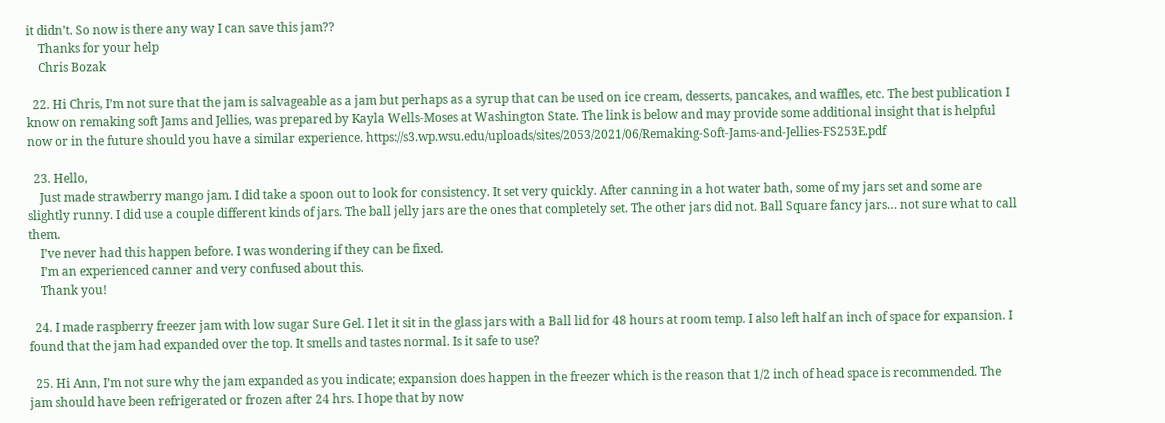it didn’t. So now is there any way I can save this jam??
    Thanks for your help
    Chris Bozak

  22. Hi Chris, I’m not sure that the jam is salvageable as a jam but perhaps as a syrup that can be used on ice cream, desserts, pancakes, and waffles, etc. The best publication I know on remaking soft Jams and Jellies, was prepared by Kayla Wells-Moses at Washington State. The link is below and may provide some additional insight that is helpful now or in the future should you have a similar experience. https://s3.wp.wsu.edu/uploads/sites/2053/2021/06/Remaking-Soft-Jams-and-Jellies-FS253E.pdf

  23. Hello,
    Just made strawberry mango jam. I did take a spoon out to look for consistency. It set very quickly. After canning in a hot water bath, some of my jars set and some are slightly runny. I did use a couple different kinds of jars. The ball jelly jars are the ones that completely set. The other jars did not. Ball Square fancy jars… not sure what to call them.
    I’ve never had this happen before. I was wondering if they can be fixed.
    I’m an experienced canner and very confused about this.
    Thank you!

  24. I made raspberry freezer jam with low sugar Sure Gel. I let it sit in the glass jars with a Ball lid for 48 hours at room temp. I also left half an inch of space for expansion. I found that the jam had expanded over the top. It smells and tastes normal. Is it safe to use?

  25. Hi Ann, I’m not sure why the jam expanded as you indicate; expansion does happen in the freezer which is the reason that 1/2 inch of head space is recommended. The jam should have been refrigerated or frozen after 24 hrs. I hope that by now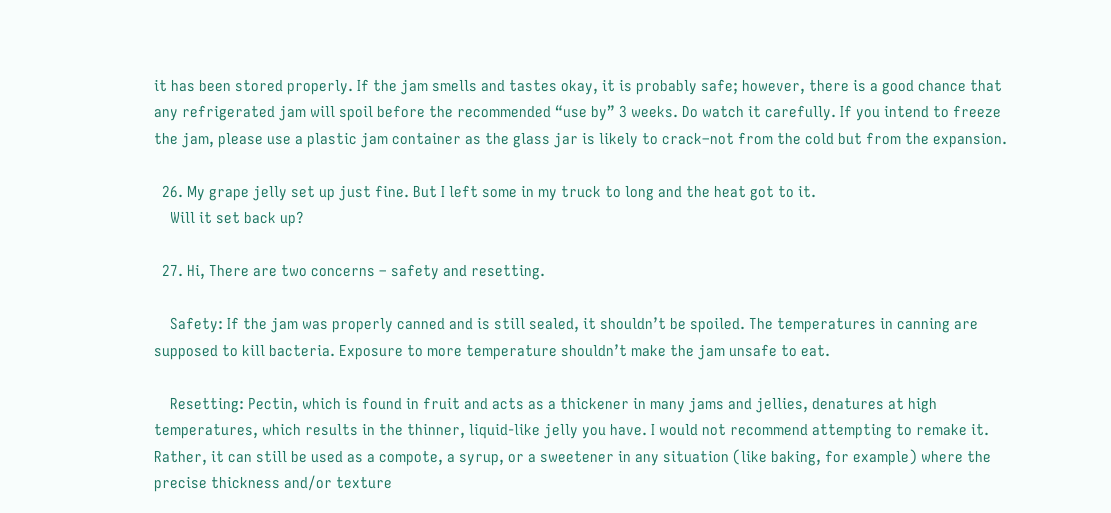it has been stored properly. If the jam smells and tastes okay, it is probably safe; however, there is a good chance that any refrigerated jam will spoil before the recommended “use by” 3 weeks. Do watch it carefully. If you intend to freeze the jam, please use a plastic jam container as the glass jar is likely to crack–not from the cold but from the expansion.

  26. My grape jelly set up just fine. But I left some in my truck to long and the heat got to it.
    Will it set back up?

  27. Hi, There are two concerns – safety and resetting.

    Safety: If the jam was properly canned and is still sealed, it shouldn’t be spoiled. The temperatures in canning are supposed to kill bacteria. Exposure to more temperature shouldn’t make the jam unsafe to eat.

    Resetting: Pectin, which is found in fruit and acts as a thickener in many jams and jellies, denatures at high temperatures, which results in the thinner, liquid-like jelly you have. I would not recommend attempting to remake it. Rather, it can still be used as a compote, a syrup, or a sweetener in any situation (like baking, for example) where the precise thickness and/or texture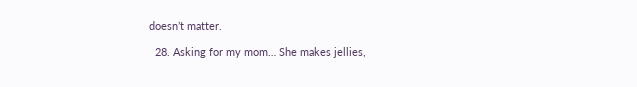doesn’t matter.

  28. Asking for my mom… She makes jellies,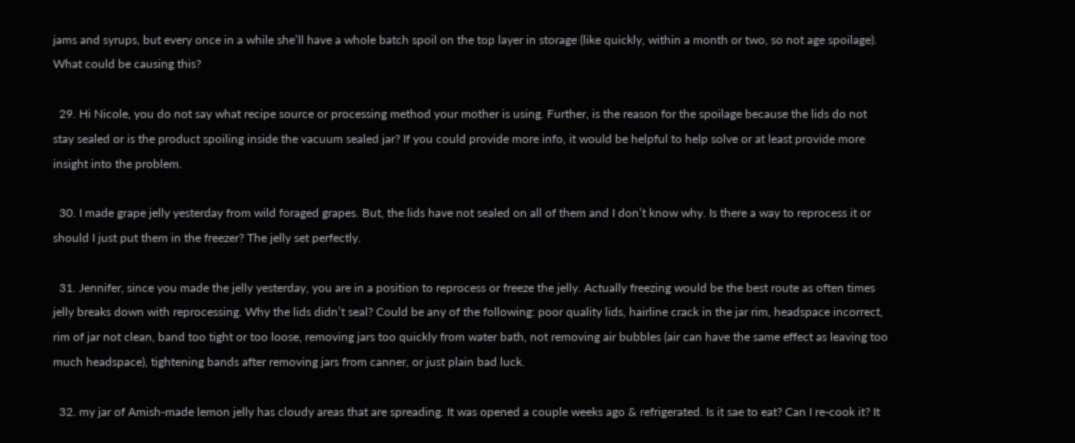jams and syrups, but every once in a while she’ll have a whole batch spoil on the top layer in storage (like quickly, within a month or two, so not age spoilage). What could be causing this?

  29. Hi Nicole, you do not say what recipe source or processing method your mother is using. Further, is the reason for the spoilage because the lids do not stay sealed or is the product spoiling inside the vacuum sealed jar? If you could provide more info, it would be helpful to help solve or at least provide more insight into the problem.

  30. I made grape jelly yesterday from wild foraged grapes. But, the lids have not sealed on all of them and I don’t know why. Is there a way to reprocess it or should I just put them in the freezer? The jelly set perfectly.

  31. Jennifer, since you made the jelly yesterday, you are in a position to reprocess or freeze the jelly. Actually freezing would be the best route as often times jelly breaks down with reprocessing. Why the lids didn’t seal? Could be any of the following: poor quality lids, hairline crack in the jar rim, headspace incorrect, rim of jar not clean, band too tight or too loose, removing jars too quickly from water bath, not removing air bubbles (air can have the same effect as leaving too much headspace), tightening bands after removing jars from canner, or just plain bad luck.

  32. my jar of Amish-made lemon jelly has cloudy areas that are spreading. It was opened a couple weeks ago & refrigerated. Is it sae to eat? Can I re-cook it? It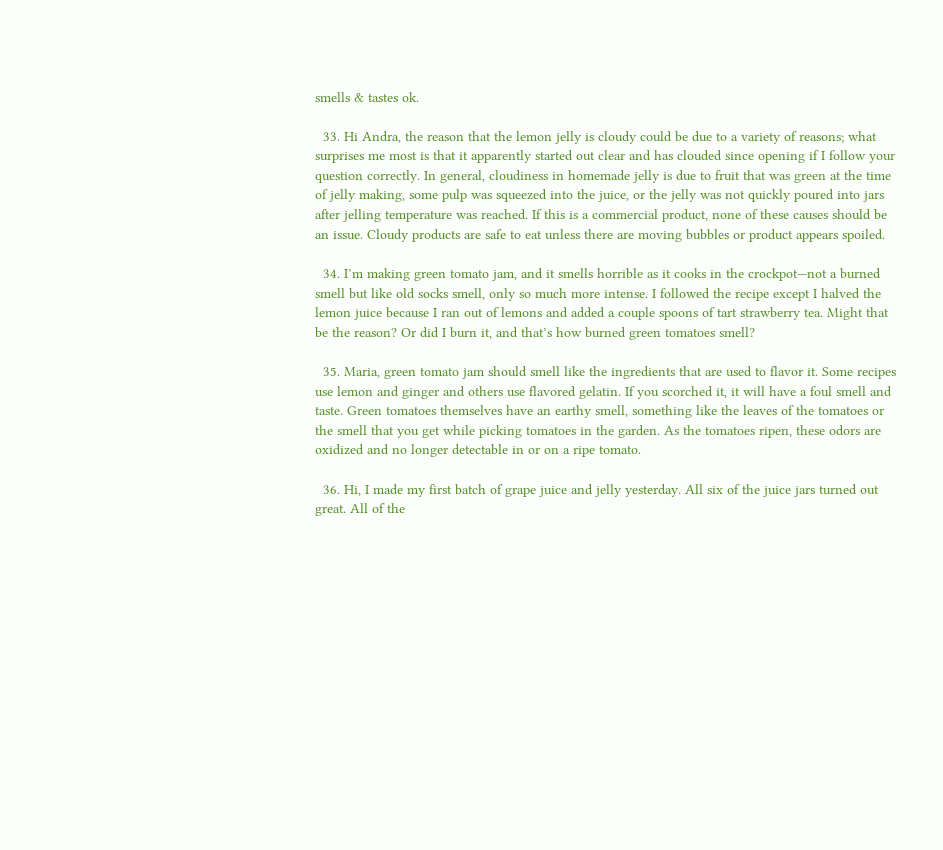smells & tastes ok.

  33. Hi Andra, the reason that the lemon jelly is cloudy could be due to a variety of reasons; what surprises me most is that it apparently started out clear and has clouded since opening if I follow your question correctly. In general, cloudiness in homemade jelly is due to fruit that was green at the time of jelly making, some pulp was squeezed into the juice, or the jelly was not quickly poured into jars after jelling temperature was reached. If this is a commercial product, none of these causes should be an issue. Cloudy products are safe to eat unless there are moving bubbles or product appears spoiled.

  34. I’m making green tomato jam, and it smells horrible as it cooks in the crockpot—not a burned smell but like old socks smell, only so much more intense. I followed the recipe except I halved the lemon juice because I ran out of lemons and added a couple spoons of tart strawberry tea. Might that be the reason? Or did I burn it, and that’s how burned green tomatoes smell?

  35. Maria, green tomato jam should smell like the ingredients that are used to flavor it. Some recipes use lemon and ginger and others use flavored gelatin. If you scorched it, it will have a foul smell and taste. Green tomatoes themselves have an earthy smell, something like the leaves of the tomatoes or the smell that you get while picking tomatoes in the garden. As the tomatoes ripen, these odors are oxidized and no longer detectable in or on a ripe tomato.

  36. Hi, I made my first batch of grape juice and jelly yesterday. All six of the juice jars turned out great. All of the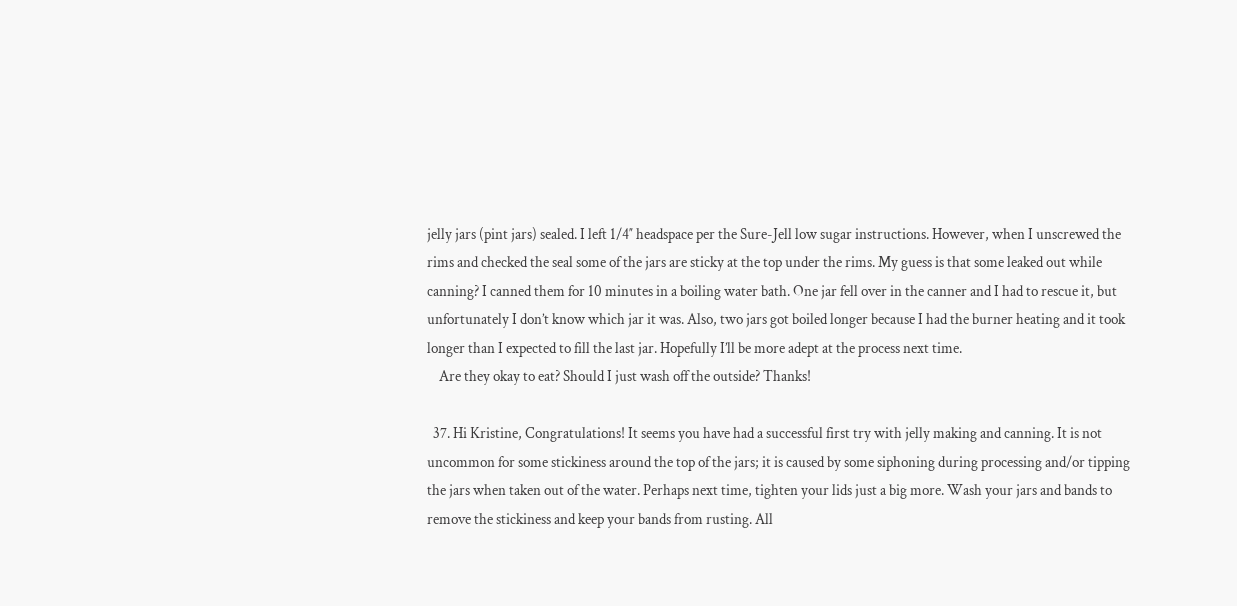jelly jars (pint jars) sealed. I left 1/4″ headspace per the Sure-Jell low sugar instructions. However, when I unscrewed the rims and checked the seal some of the jars are sticky at the top under the rims. My guess is that some leaked out while canning? I canned them for 10 minutes in a boiling water bath. One jar fell over in the canner and I had to rescue it, but unfortunately I don’t know which jar it was. Also, two jars got boiled longer because I had the burner heating and it took longer than I expected to fill the last jar. Hopefully I’ll be more adept at the process next time.
    Are they okay to eat? Should I just wash off the outside? Thanks!

  37. Hi Kristine, Congratulations! It seems you have had a successful first try with jelly making and canning. It is not uncommon for some stickiness around the top of the jars; it is caused by some siphoning during processing and/or tipping the jars when taken out of the water. Perhaps next time, tighten your lids just a big more. Wash your jars and bands to remove the stickiness and keep your bands from rusting. All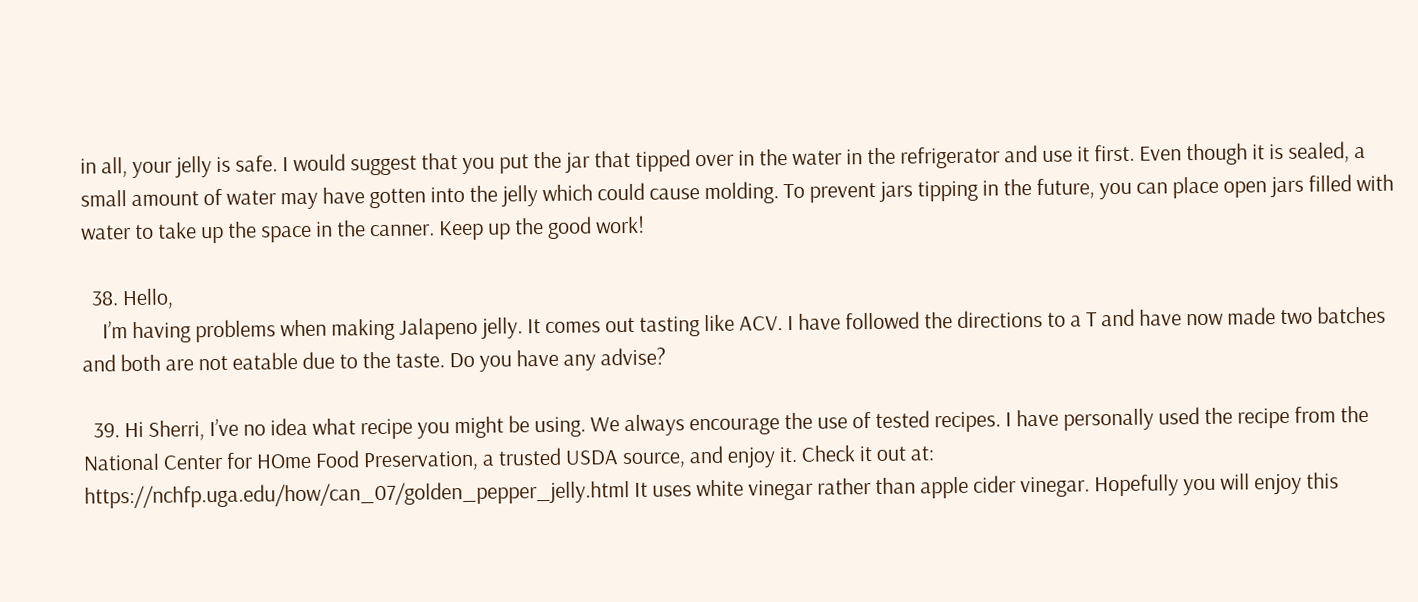in all, your jelly is safe. I would suggest that you put the jar that tipped over in the water in the refrigerator and use it first. Even though it is sealed, a small amount of water may have gotten into the jelly which could cause molding. To prevent jars tipping in the future, you can place open jars filled with water to take up the space in the canner. Keep up the good work!

  38. Hello,
    I’m having problems when making Jalapeno jelly. It comes out tasting like ACV. I have followed the directions to a T and have now made two batches and both are not eatable due to the taste. Do you have any advise?

  39. Hi Sherri, I’ve no idea what recipe you might be using. We always encourage the use of tested recipes. I have personally used the recipe from the National Center for HOme Food Preservation, a trusted USDA source, and enjoy it. Check it out at: https://nchfp.uga.edu/how/can_07/golden_pepper_jelly.html It uses white vinegar rather than apple cider vinegar. Hopefully you will enjoy this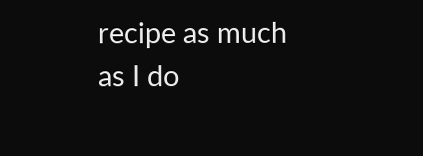recipe as much as I do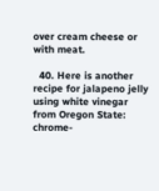over cream cheese or with meat.

  40. Here is another recipe for jalapeno jelly using white vinegar from Oregon State: chrome-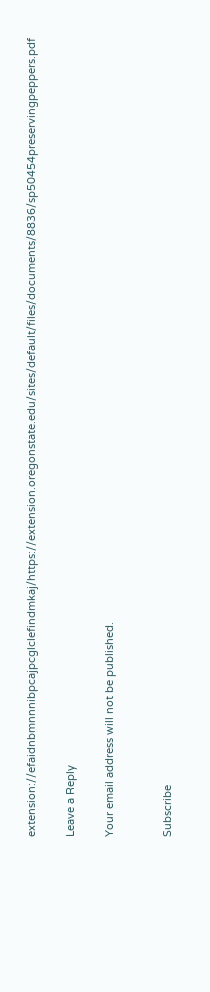extension://efaidnbmnnnibpcajpcglclefindmkaj/https://extension.oregonstate.edu/sites/default/files/documents/8836/sp50454preservingpeppers.pdf

Leave a Reply

Your email address will not be published.


Subscribe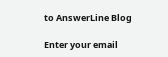to AnswerLine Blog

Enter your email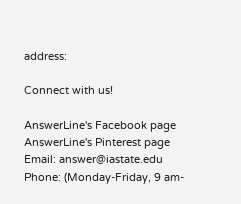address:

Connect with us!

AnswerLine's Facebook page AnswerLine's Pinterest page
Email: answer@iastate.edu
Phone: (Monday-Friday, 9 am-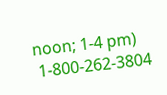noon; 1-4 pm)
 1-800-262-3804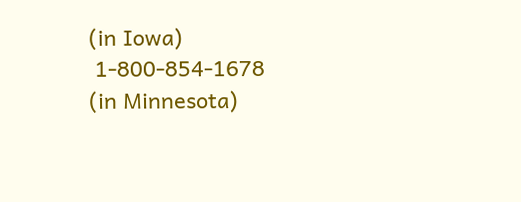(in Iowa)
 1-800-854-1678 (in Minnesota)